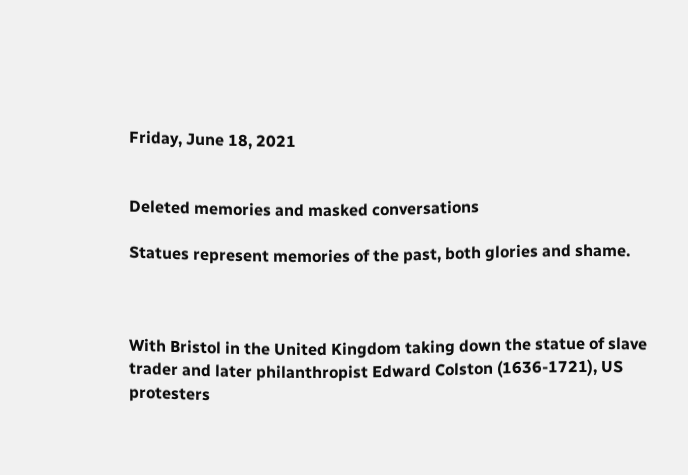Friday, June 18, 2021


Deleted memories and masked conversations

Statues represent memories of the past, both glories and shame.



With Bristol in the United Kingdom taking down the statue of slave trader and later philanthropist Edward Colston (1636-1721), US protesters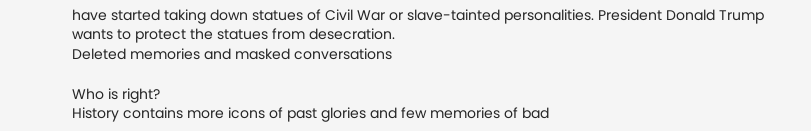have started taking down statues of Civil War or slave-tainted personalities. President Donald Trump wants to protect the statues from desecration.
Deleted memories and masked conversations

Who is right?
History contains more icons of past glories and few memories of bad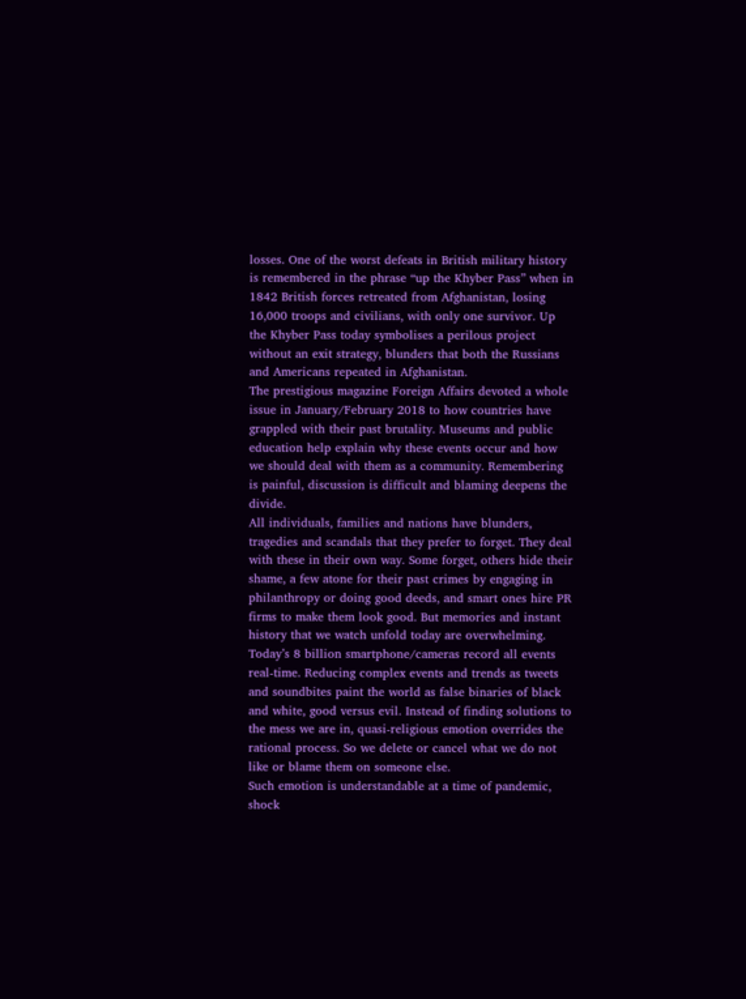losses. One of the worst defeats in British military history is remembered in the phrase “up the Khyber Pass” when in 1842 British forces retreated from Afghanistan, losing 16,000 troops and civilians, with only one survivor. Up the Khyber Pass today symbolises a perilous project without an exit strategy, blunders that both the Russians and Americans repeated in Afghanistan.
The prestigious magazine Foreign Affairs devoted a whole issue in January/February 2018 to how countries have grappled with their past brutality. Museums and public education help explain why these events occur and how we should deal with them as a community. Remembering is painful, discussion is difficult and blaming deepens the divide.
All individuals, families and nations have blunders, tragedies and scandals that they prefer to forget. They deal with these in their own way. Some forget, others hide their shame, a few atone for their past crimes by engaging in philanthropy or doing good deeds, and smart ones hire PR firms to make them look good. But memories and instant history that we watch unfold today are overwhelming. Today’s 8 billion smartphone/cameras record all events real-time. Reducing complex events and trends as tweets and soundbites paint the world as false binaries of black and white, good versus evil. Instead of finding solutions to the mess we are in, quasi-religious emotion overrides the rational process. So we delete or cancel what we do not like or blame them on someone else.
Such emotion is understandable at a time of pandemic, shock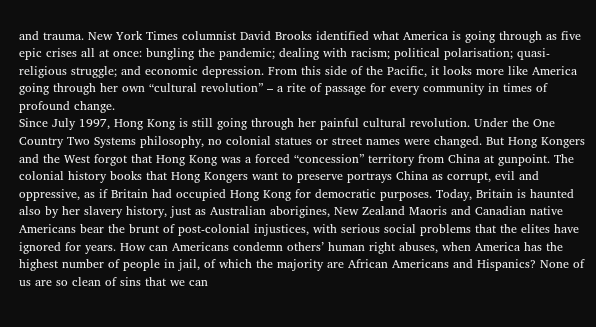and trauma. New York Times columnist David Brooks identified what America is going through as five epic crises all at once: bungling the pandemic; dealing with racism; political polarisation; quasi-religious struggle; and economic depression. From this side of the Pacific, it looks more like America going through her own “cultural revolution” – a rite of passage for every community in times of profound change.
Since July 1997, Hong Kong is still going through her painful cultural revolution. Under the One Country Two Systems philosophy, no colonial statues or street names were changed. But Hong Kongers and the West forgot that Hong Kong was a forced “concession” territory from China at gunpoint. The colonial history books that Hong Kongers want to preserve portrays China as corrupt, evil and oppressive, as if Britain had occupied Hong Kong for democratic purposes. Today, Britain is haunted also by her slavery history, just as Australian aborigines, New Zealand Maoris and Canadian native Americans bear the brunt of post-colonial injustices, with serious social problems that the elites have ignored for years. How can Americans condemn others’ human right abuses, when America has the highest number of people in jail, of which the majority are African Americans and Hispanics? None of us are so clean of sins that we can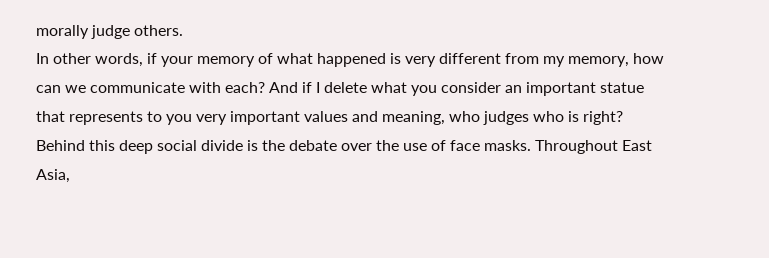morally judge others.
In other words, if your memory of what happened is very different from my memory, how can we communicate with each? And if I delete what you consider an important statue that represents to you very important values and meaning, who judges who is right?
Behind this deep social divide is the debate over the use of face masks. Throughout East Asia,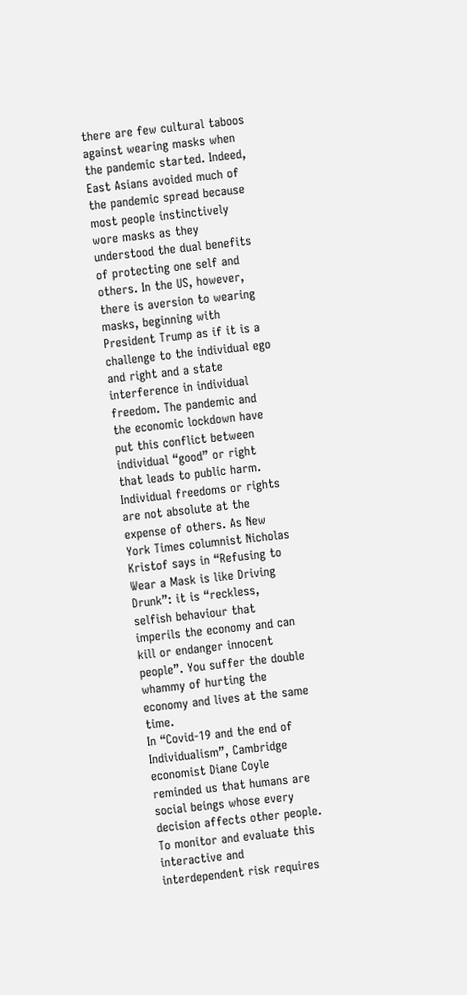there are few cultural taboos against wearing masks when the pandemic started. Indeed, East Asians avoided much of the pandemic spread because most people instinctively wore masks as they understood the dual benefits of protecting one self and others. In the US, however, there is aversion to wearing masks, beginning with President Trump as if it is a challenge to the individual ego and right and a state interference in individual freedom. The pandemic and the economic lockdown have put this conflict between individual “good” or right that leads to public harm. Individual freedoms or rights are not absolute at the expense of others. As New York Times columnist Nicholas Kristof says in “Refusing to Wear a Mask is like Driving Drunk”: it is “reckless, selfish behaviour that imperils the economy and can kill or endanger innocent people”. You suffer the double whammy of hurting the economy and lives at the same time.
In “Covid-19 and the end of Individualism”, Cambridge economist Diane Coyle reminded us that humans are social beings whose every decision affects other people. To monitor and evaluate this interactive and interdependent risk requires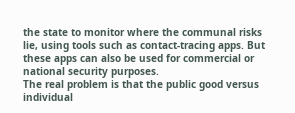the state to monitor where the communal risks lie, using tools such as contact-tracing apps. But these apps can also be used for commercial or national security purposes.
The real problem is that the public good versus individual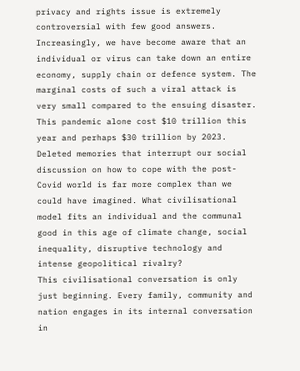privacy and rights issue is extremely controversial with few good answers. Increasingly, we have become aware that an individual or virus can take down an entire economy, supply chain or defence system. The marginal costs of such a viral attack is very small compared to the ensuing disaster. This pandemic alone cost $10 trillion this year and perhaps $30 trillion by 2023.
Deleted memories that interrupt our social discussion on how to cope with the post-Covid world is far more complex than we could have imagined. What civilisational model fits an individual and the communal good in this age of climate change, social inequality, disruptive technology and intense geopolitical rivalry?
This civilisational conversation is only just beginning. Every family, community and nation engages in its internal conversation in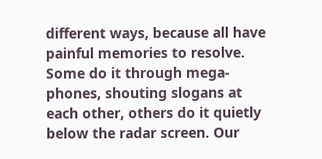different ways, because all have painful memories to resolve. Some do it through mega-phones, shouting slogans at each other, others do it quietly below the radar screen. Our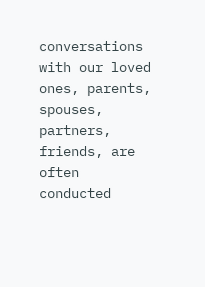conversations with our loved ones, parents, spouses, partners, friends, are often conducted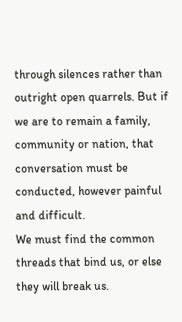through silences rather than outright open quarrels. But if we are to remain a family, community or nation, that conversation must be conducted, however painful and difficult.
We must find the common threads that bind us, or else they will break us.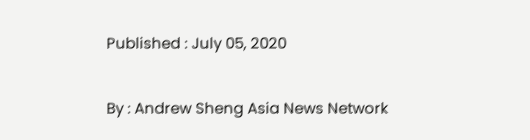Published : July 05, 2020

By : Andrew Sheng Asia News Network